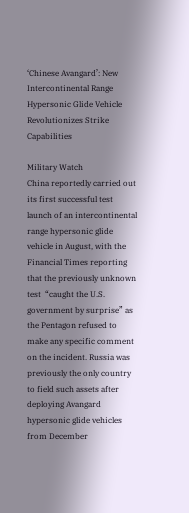‘Chinese Avangard’: New Intercontinental Range Hypersonic Glide Vehicle Revolutionizes Strike Capabilities

Military Watch
China reportedly carried out its first successful test launch of an intercontinental range hypersonic glide vehicle in August, with the Financial Times reporting that the previously unknown test  “caught the U.S. government by surprise” as the Pentagon refused to make any specific comment on the incident. Russia was previously the only country to field such assets after deploying Avangard hypersonic glide vehicles from December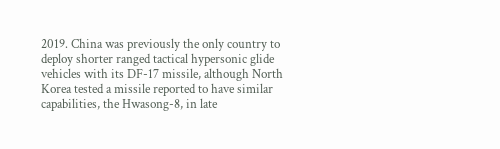2019. China was previously the only country to deploy shorter ranged tactical hypersonic glide vehicles with its DF-17 missile, although North Korea tested a missile reported to have similar capabilities, the Hwasong-8, in late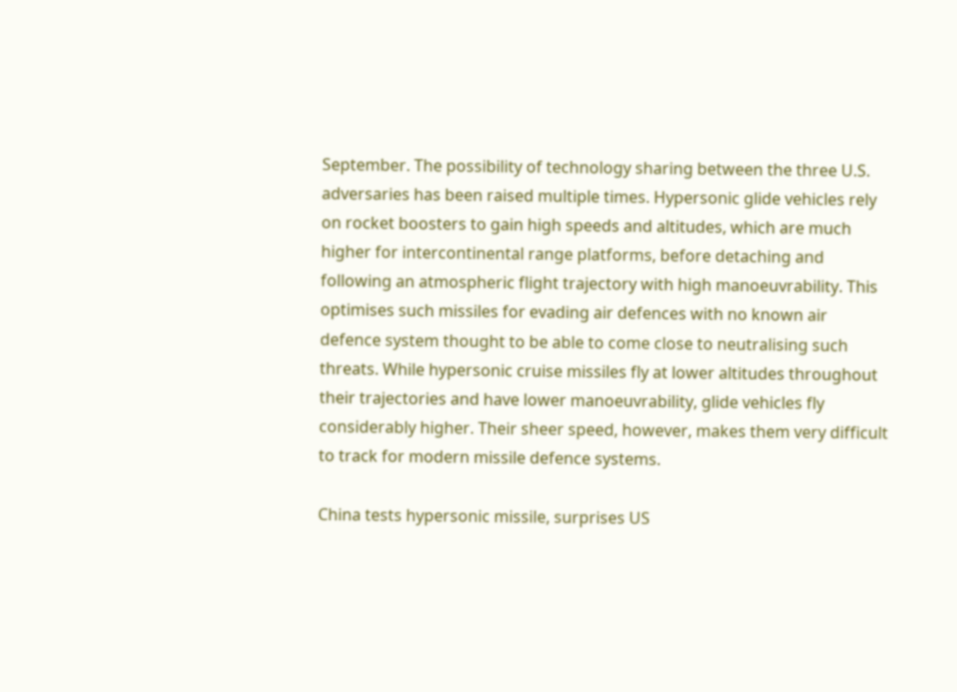September. The possibility of technology sharing between the three U.S. adversaries has been raised multiple times. Hypersonic glide vehicles rely on rocket boosters to gain high speeds and altitudes, which are much higher for intercontinental range platforms, before detaching and following an atmospheric flight trajectory with high manoeuvrability. This optimises such missiles for evading air defences with no known air defence system thought to be able to come close to neutralising such threats. While hypersonic cruise missiles fly at lower altitudes throughout their trajectories and have lower manoeuvrability, glide vehicles fly considerably higher. Their sheer speed, however, makes them very difficult to track for modern missile defence systems.

China tests hypersonic missile, surprises US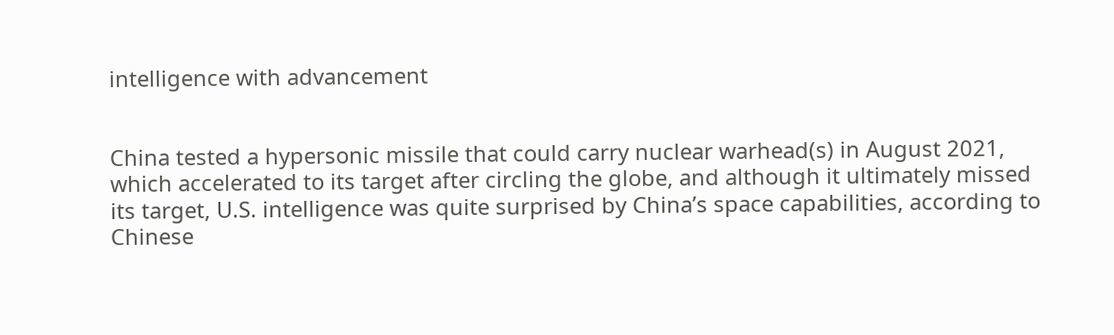intelligence with advancement


China tested a hypersonic missile that could carry nuclear warhead(s) in August 2021, which accelerated to its target after circling the globe, and although it ultimately missed its target, U.S. intelligence was quite surprised by China’s space capabilities, according to Chinese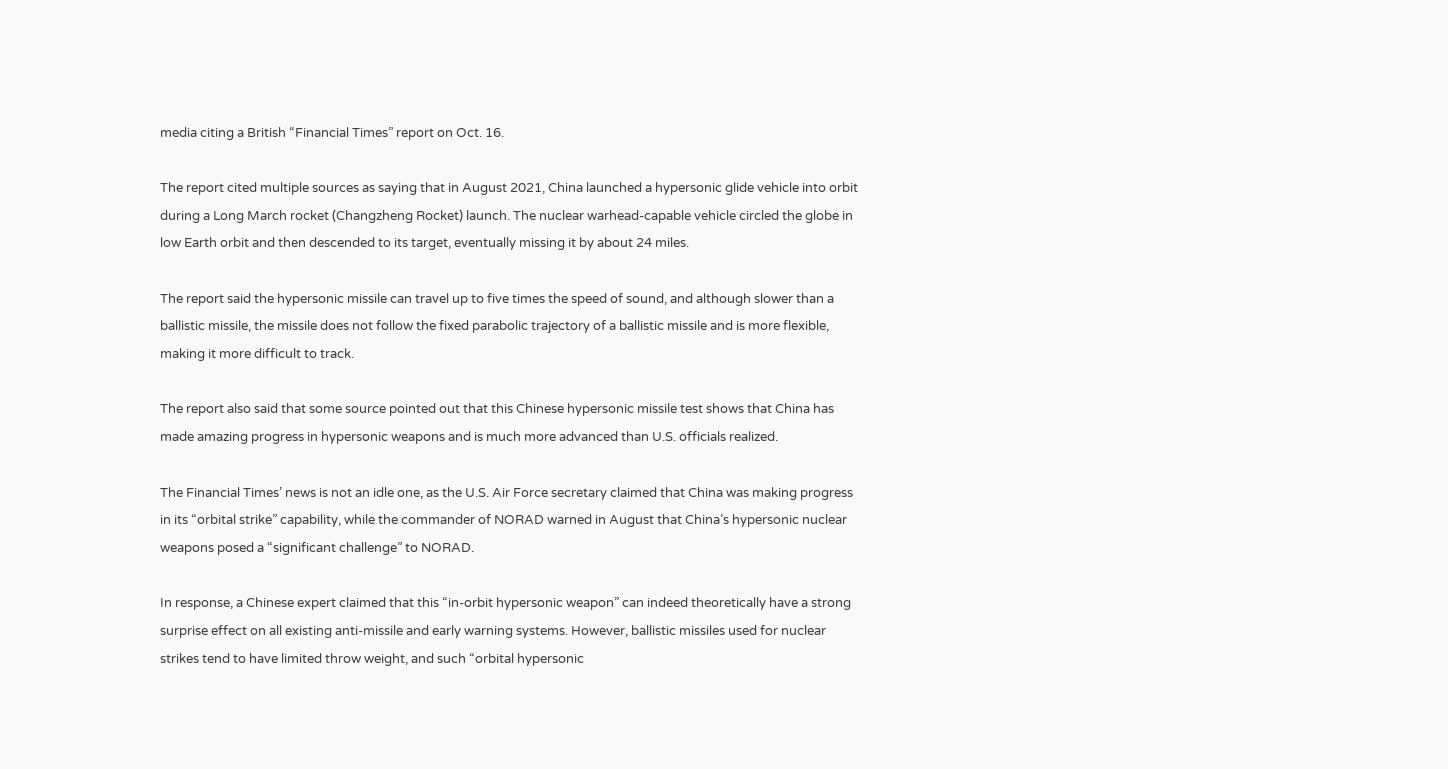media citing a British “Financial Times” report on Oct. 16.

The report cited multiple sources as saying that in August 2021, China launched a hypersonic glide vehicle into orbit during a Long March rocket (Changzheng Rocket) launch. The nuclear warhead-capable vehicle circled the globe in low Earth orbit and then descended to its target, eventually missing it by about 24 miles.

The report said the hypersonic missile can travel up to five times the speed of sound, and although slower than a ballistic missile, the missile does not follow the fixed parabolic trajectory of a ballistic missile and is more flexible, making it more difficult to track.

The report also said that some source pointed out that this Chinese hypersonic missile test shows that China has made amazing progress in hypersonic weapons and is much more advanced than U.S. officials realized.

The Financial Times’ news is not an idle one, as the U.S. Air Force secretary claimed that China was making progress in its “orbital strike” capability, while the commander of NORAD warned in August that China’s hypersonic nuclear weapons posed a “significant challenge” to NORAD.

In response, a Chinese expert claimed that this “in-orbit hypersonic weapon” can indeed theoretically have a strong surprise effect on all existing anti-missile and early warning systems. However, ballistic missiles used for nuclear strikes tend to have limited throw weight, and such “orbital hypersonic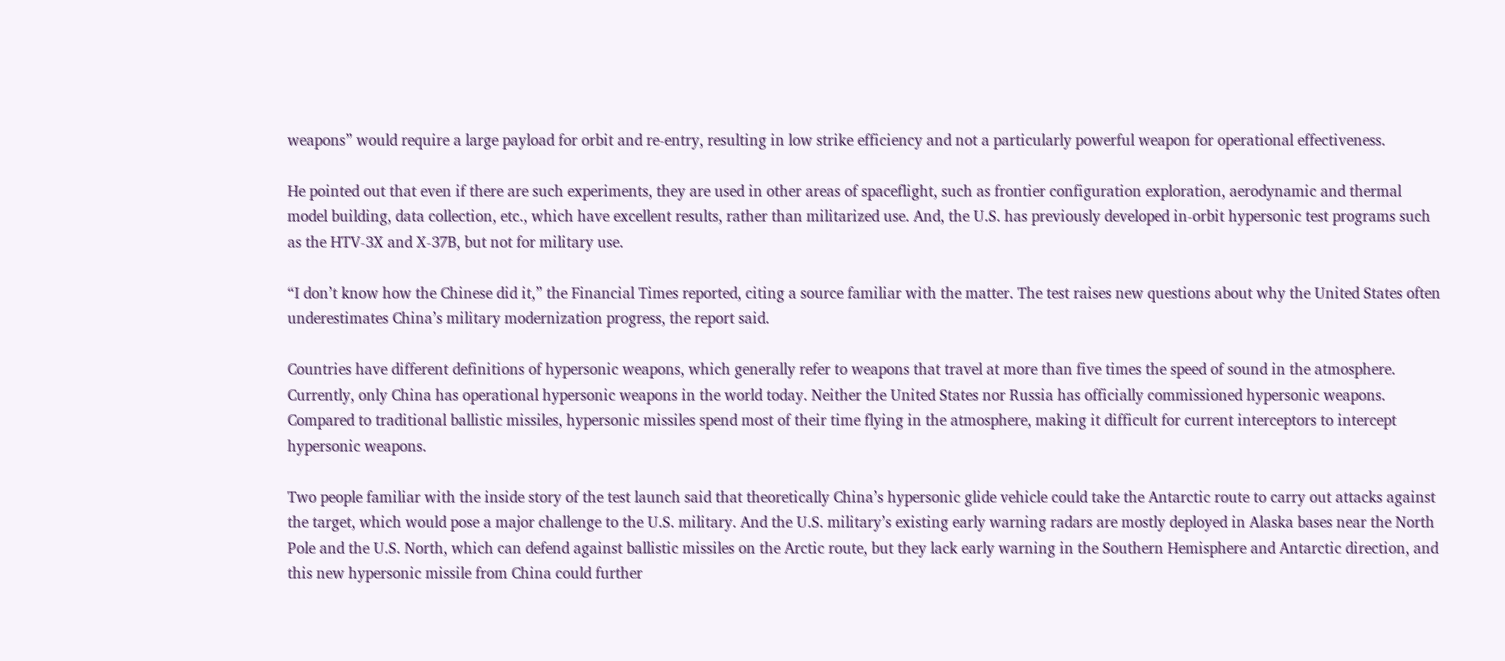weapons” would require a large payload for orbit and re-entry, resulting in low strike efficiency and not a particularly powerful weapon for operational effectiveness.

He pointed out that even if there are such experiments, they are used in other areas of spaceflight, such as frontier configuration exploration, aerodynamic and thermal model building, data collection, etc., which have excellent results, rather than militarized use. And, the U.S. has previously developed in-orbit hypersonic test programs such as the HTV-3X and X-37B, but not for military use.

“I don’t know how the Chinese did it,” the Financial Times reported, citing a source familiar with the matter. The test raises new questions about why the United States often underestimates China’s military modernization progress, the report said.

Countries have different definitions of hypersonic weapons, which generally refer to weapons that travel at more than five times the speed of sound in the atmosphere. Currently, only China has operational hypersonic weapons in the world today. Neither the United States nor Russia has officially commissioned hypersonic weapons. Compared to traditional ballistic missiles, hypersonic missiles spend most of their time flying in the atmosphere, making it difficult for current interceptors to intercept hypersonic weapons.

Two people familiar with the inside story of the test launch said that theoretically China’s hypersonic glide vehicle could take the Antarctic route to carry out attacks against the target, which would pose a major challenge to the U.S. military. And the U.S. military’s existing early warning radars are mostly deployed in Alaska bases near the North Pole and the U.S. North, which can defend against ballistic missiles on the Arctic route, but they lack early warning in the Southern Hemisphere and Antarctic direction, and this new hypersonic missile from China could further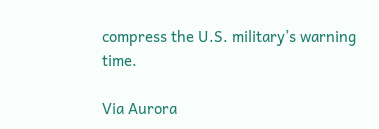compress the U.S. military’s warning time.

Via Aurora